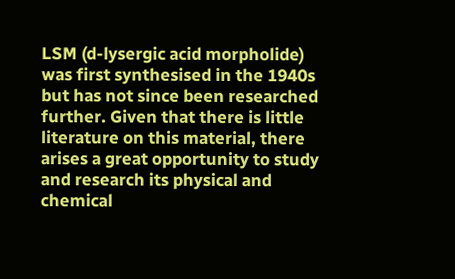LSM (d-lysergic acid morpholide) was first synthesised in the 1940s but has not since been researched further. Given that there is little literature on this material, there arises a great opportunity to study and research its physical and chemical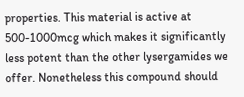properties. This material is active at 500-1000mcg which makes it significantly less potent than the other lysergamides we offer. Nonetheless this compound should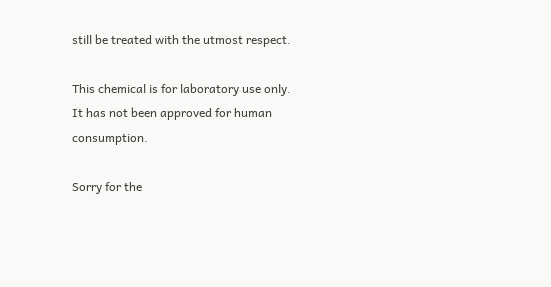still be treated with the utmost respect.

This chemical is for laboratory use only. It has not been approved for human consumption.

Sorry for the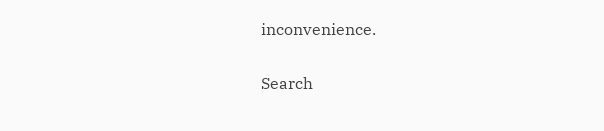inconvenience.

Search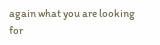again what you are looking for